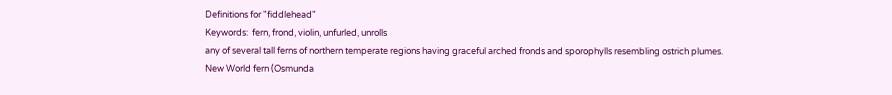Definitions for "fiddlehead"
Keywords:  fern, frond, violin, unfurled, unrolls
any of several tall ferns of northern temperate regions having graceful arched fronds and sporophylls resembling ostrich plumes.
New World fern (Osmunda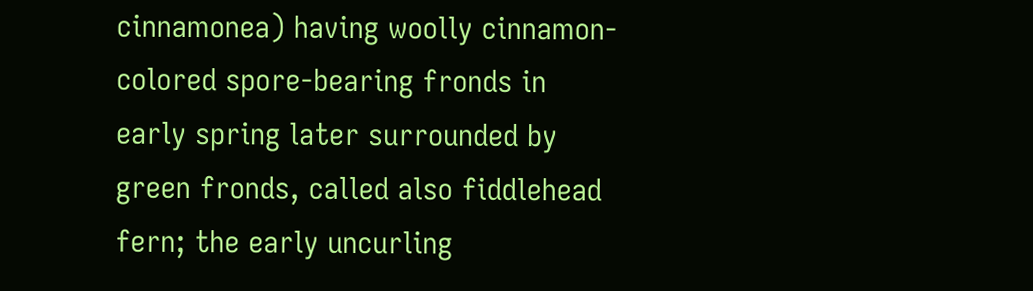cinnamonea) having woolly cinnamon-colored spore-bearing fronds in early spring later surrounded by green fronds, called also fiddlehead fern; the early uncurling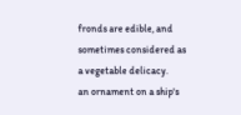fronds are edible, and sometimes considered as a vegetable delicacy.
an ornament on a ship's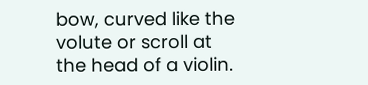bow, curved like the volute or scroll at the head of a violin.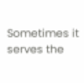Sometimes it serves the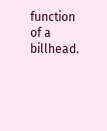function of a billhead.